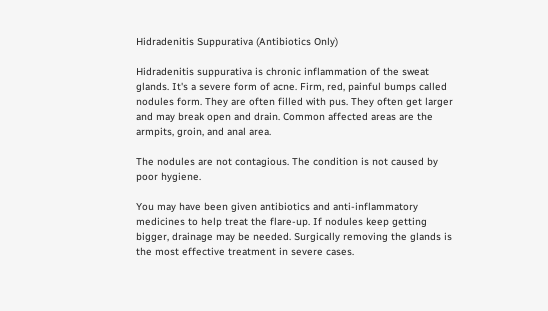Hidradenitis Suppurativa (Antibiotics Only)

Hidradenitis suppurativa is chronic inflammation of the sweat glands. It's a severe form of acne. Firm, red, painful bumps called nodules form. They are often filled with pus. They often get larger and may break open and drain. Common affected areas are the armpits, groin, and anal area.

The nodules are not contagious. The condition is not caused by poor hygiene.

You may have been given antibiotics and anti-inflammatory medicines to help treat the flare-up. If nodules keep getting bigger, drainage may be needed. Surgically removing the glands is the most effective treatment in severe cases.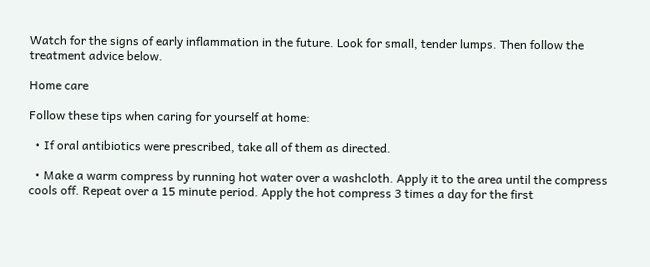Watch for the signs of early inflammation in the future. Look for small, tender lumps. Then follow the treatment advice below.

Home care

Follow these tips when caring for yourself at home:

  • If oral antibiotics were prescribed, take all of them as directed.

  • Make a warm compress by running hot water over a washcloth. Apply it to the area until the compress cools off. Repeat over a 15 minute period. Apply the hot compress 3 times a day for the first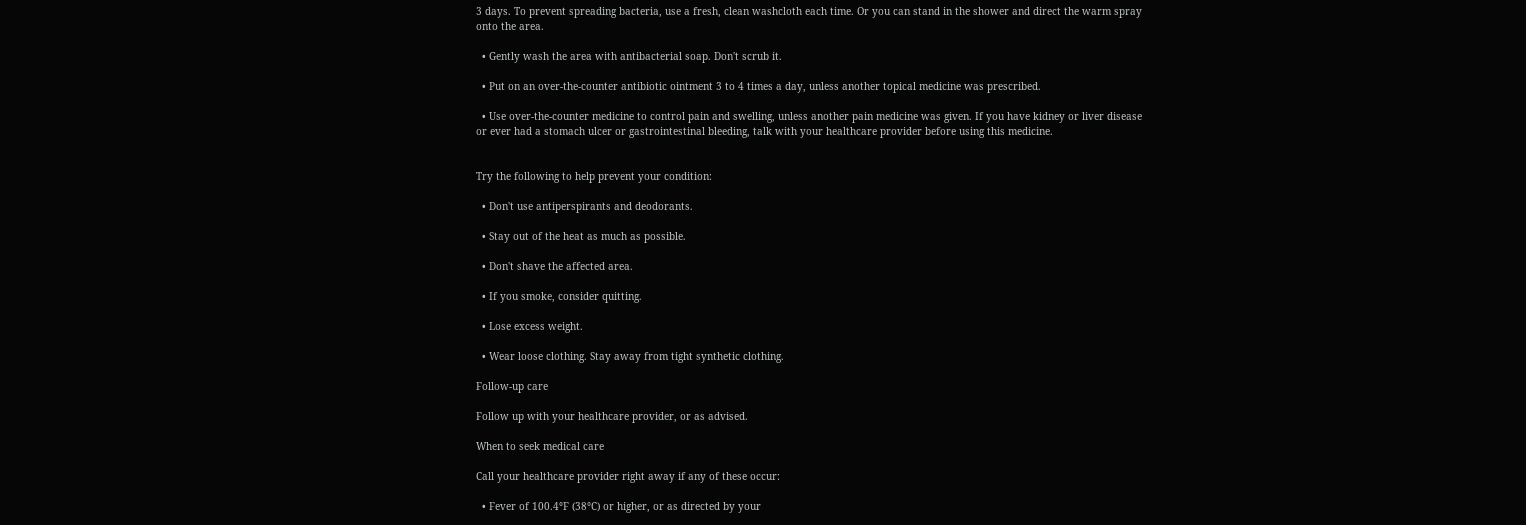3 days. To prevent spreading bacteria, use a fresh, clean washcloth each time. Or you can stand in the shower and direct the warm spray onto the area.

  • Gently wash the area with antibacterial soap. Don't scrub it.

  • Put on an over-the-counter antibiotic ointment 3 to 4 times a day, unless another topical medicine was prescribed.

  • Use over-the-counter medicine to control pain and swelling, unless another pain medicine was given. If you have kidney or liver disease or ever had a stomach ulcer or gastrointestinal bleeding, talk with your healthcare provider before using this medicine.


Try the following to help prevent your condition:

  • Don't use antiperspirants and deodorants.

  • Stay out of the heat as much as possible.

  • Don't shave the affected area.

  • If you smoke, consider quitting.

  • Lose excess weight.

  • Wear loose clothing. Stay away from tight synthetic clothing.

Follow-up care

Follow up with your healthcare provider, or as advised.

When to seek medical care

Call your healthcare provider right away if any of these occur:

  • Fever of 100.4°F (38°C) or higher, or as directed by your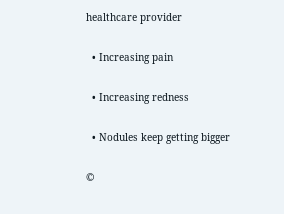healthcare provider

  • Increasing pain

  • Increasing redness

  • Nodules keep getting bigger

©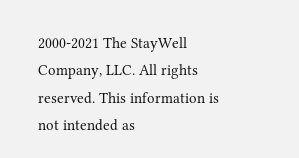2000-2021 The StayWell Company, LLC. All rights reserved. This information is not intended as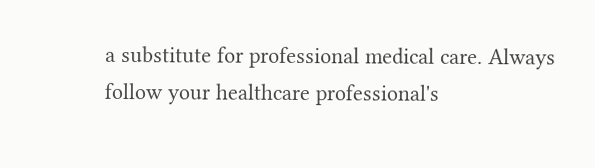a substitute for professional medical care. Always follow your healthcare professional's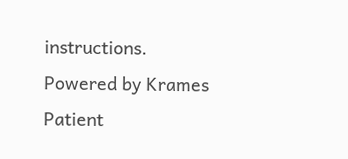instructions.
Powered by Krames Patient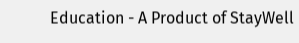Education - A Product of StayWell